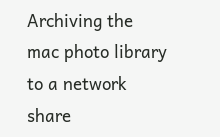Archiving the mac photo library to a network share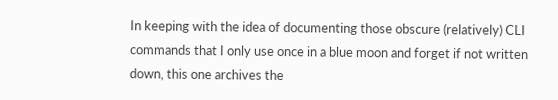In keeping with the idea of documenting those obscure (relatively) CLI commands that I only use once in a blue moon and forget if not written down, this one archives the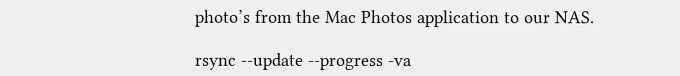photo’s from the Mac Photos application to our NAS.

rsync --update --progress -va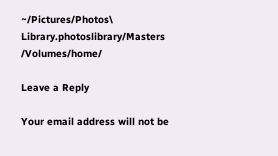~/Pictures/Photos\ Library.photoslibrary/Masters /Volumes/home/

Leave a Reply

Your email address will not be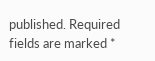published. Required fields are marked *